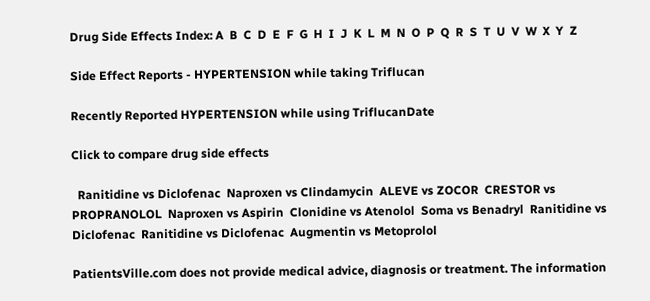Drug Side Effects Index: A  B  C  D  E  F  G  H  I  J  K  L  M  N  O  P  Q  R  S  T  U  V  W  X  Y  Z

Side Effect Reports - HYPERTENSION while taking Triflucan

Recently Reported HYPERTENSION while using TriflucanDate

Click to compare drug side effects

  Ranitidine vs Diclofenac  Naproxen vs Clindamycin  ALEVE vs ZOCOR  CRESTOR vs PROPRANOLOL  Naproxen vs Aspirin  Clonidine vs Atenolol  Soma vs Benadryl  Ranitidine vs Diclofenac  Ranitidine vs Diclofenac  Augmentin vs Metoprolol

PatientsVille.com does not provide medical advice, diagnosis or treatment. The information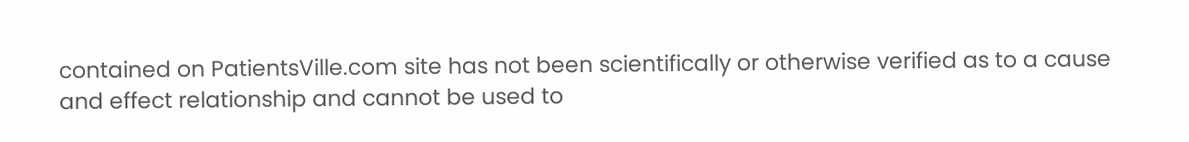contained on PatientsVille.com site has not been scientifically or otherwise verified as to a cause and effect relationship and cannot be used to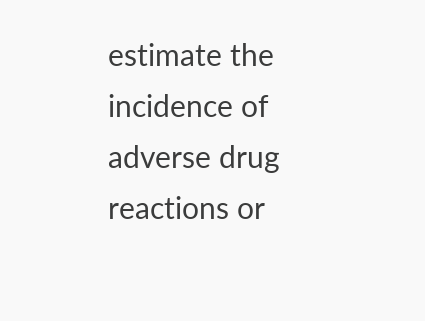estimate the incidence of adverse drug reactions or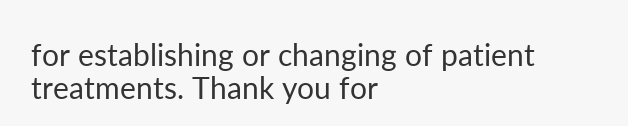for establishing or changing of patient treatments. Thank you for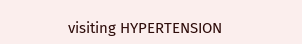visiting HYPERTENSION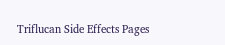Triflucan Side Effects Pages